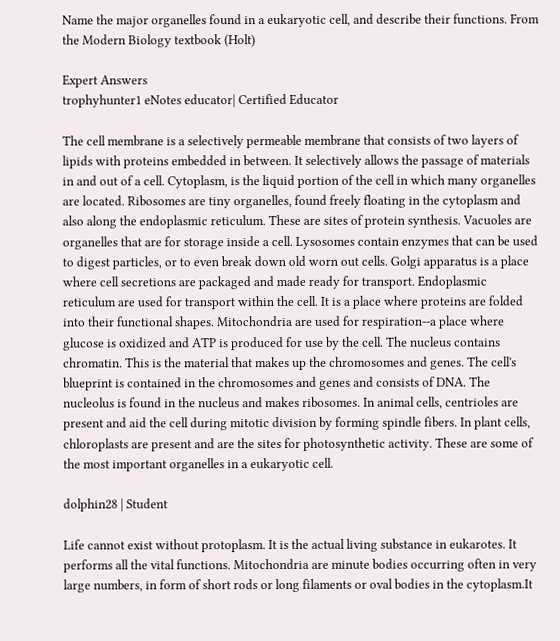Name the major organelles found in a eukaryotic cell, and describe their functions. From the Modern Biology textbook (Holt)

Expert Answers
trophyhunter1 eNotes educator| Certified Educator

The cell membrane is a selectively permeable membrane that consists of two layers of lipids with proteins embedded in between. It selectively allows the passage of materials in and out of a cell. Cytoplasm, is the liquid portion of the cell in which many organelles are located. Ribosomes are tiny organelles, found freely floating in the cytoplasm and also along the endoplasmic reticulum. These are sites of protein synthesis. Vacuoles are organelles that are for storage inside a cell. Lysosomes contain enzymes that can be used to digest particles, or to even break down old worn out cells. Golgi apparatus is a place where cell secretions are packaged and made ready for transport. Endoplasmic reticulum are used for transport within the cell. It is a place where proteins are folded into their functional shapes. Mitochondria are used for respiration--a place where glucose is oxidized and ATP is produced for use by the cell. The nucleus contains chromatin. This is the material that makes up the chromosomes and genes. The cell's blueprint is contained in the chromosomes and genes and consists of DNA. The nucleolus is found in the nucleus and makes ribosomes. In animal cells, centrioles are present and aid the cell during mitotic division by forming spindle fibers. In plant cells, chloroplasts are present and are the sites for photosynthetic activity. These are some of the most important organelles in a eukaryotic cell.

dolphin28 | Student

Life cannot exist without protoplasm. It is the actual living substance in eukarotes. It performs all the vital functions. Mitochondria are minute bodies occurring often in very large numbers, in form of short rods or long filaments or oval bodies in the cytoplasm.It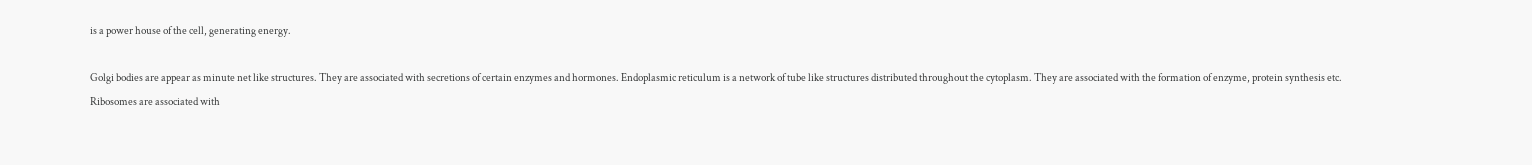is a power house of the cell, generating energy.

Golgi bodies are appear as minute net like structures. They are associated with secretions of certain enzymes and hormones. Endoplasmic reticulum is a network of tube like structures distributed throughout the cytoplasm. They are associated with the formation of enzyme, protein synthesis etc. Ribosomes are associated with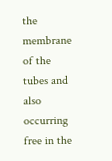the membrane of the tubes and also occurring free in the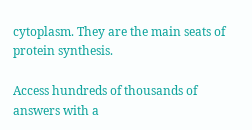cytoplasm. They are the main seats of protein synthesis.

Access hundreds of thousands of answers with a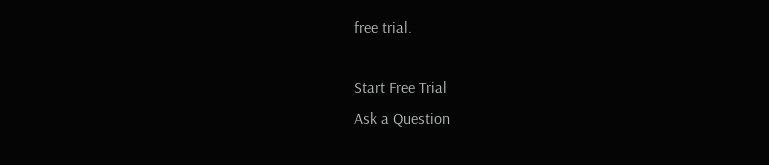free trial.

Start Free Trial
Ask a Question